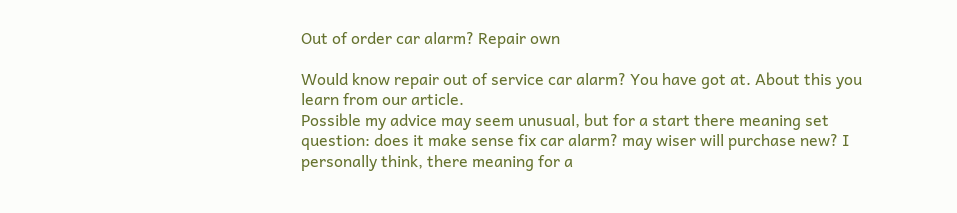Out of order car alarm? Repair own

Would know repair out of service car alarm? You have got at. About this you learn from our article.
Possible my advice may seem unusual, but for a start there meaning set question: does it make sense fix car alarm? may wiser will purchase new? I personally think, there meaning for a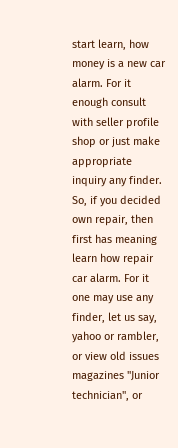start learn, how money is a new car alarm. For it enough consult with seller profile shop or just make appropriate inquiry any finder.
So, if you decided own repair, then first has meaning learn how repair car alarm. For it one may use any finder, let us say, yahoo or rambler, or view old issues magazines "Junior technician", or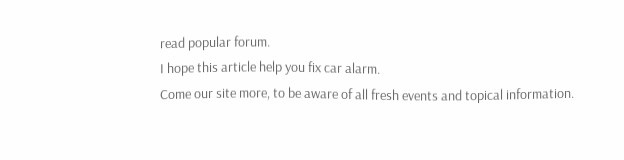read popular forum.
I hope this article help you fix car alarm.
Come our site more, to be aware of all fresh events and topical information.